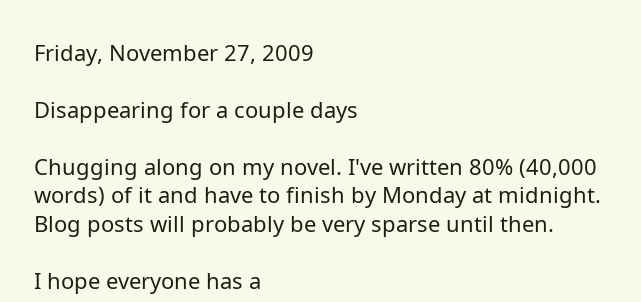Friday, November 27, 2009

Disappearing for a couple days

Chugging along on my novel. I've written 80% (40,000 words) of it and have to finish by Monday at midnight. Blog posts will probably be very sparse until then.

I hope everyone has a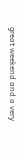great weekend and a very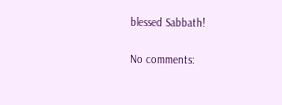blessed Sabbath!

No comments: